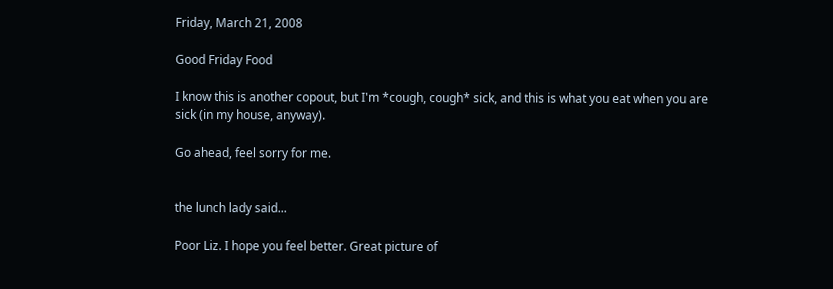Friday, March 21, 2008

Good Friday Food

I know this is another copout, but I'm *cough, cough* sick, and this is what you eat when you are sick (in my house, anyway).

Go ahead, feel sorry for me.


the lunch lady said...

Poor Liz. I hope you feel better. Great picture of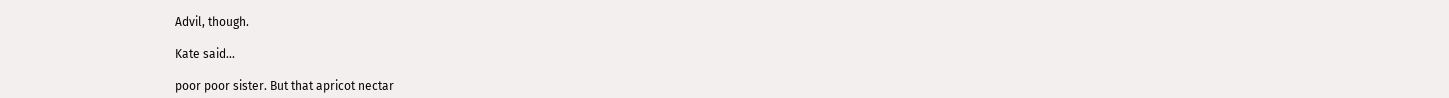Advil, though.

Kate said...

poor poor sister. But that apricot nectar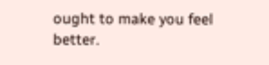ought to make you feel better.